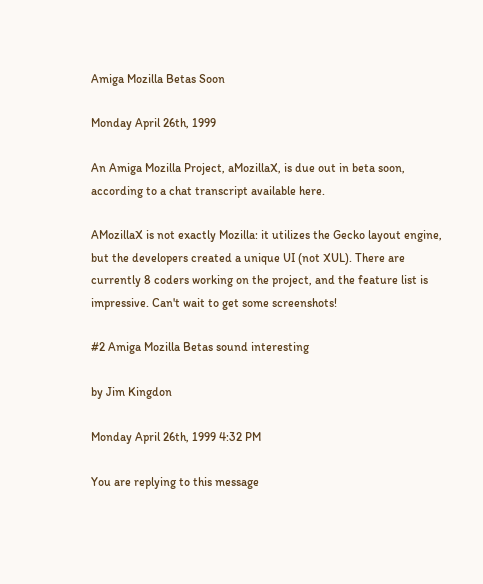Amiga Mozilla Betas Soon

Monday April 26th, 1999

An Amiga Mozilla Project, aMozillaX, is due out in beta soon, according to a chat transcript available here.

AMozillaX is not exactly Mozilla: it utilizes the Gecko layout engine, but the developers created a unique UI (not XUL). There are currently 8 coders working on the project, and the feature list is impressive. Can't wait to get some screenshots!

#2 Amiga Mozilla Betas sound interesting

by Jim Kingdon

Monday April 26th, 1999 4:32 PM

You are replying to this message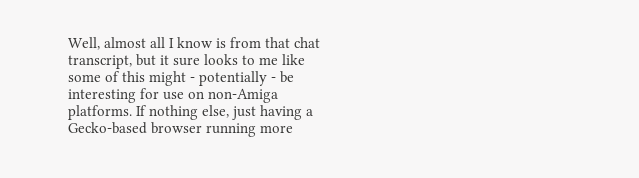Well, almost all I know is from that chat transcript, but it sure looks to me like some of this might - potentially - be interesting for use on non-Amiga platforms. If nothing else, just having a Gecko-based browser running more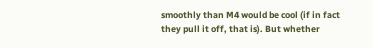smoothly than M4 would be cool (if in fact they pull it off, that is). But whether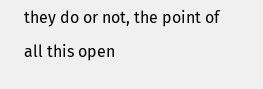they do or not, the point of all this open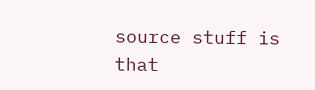source stuff is that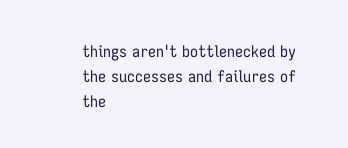things aren't bottlenecked by the successes and failures of the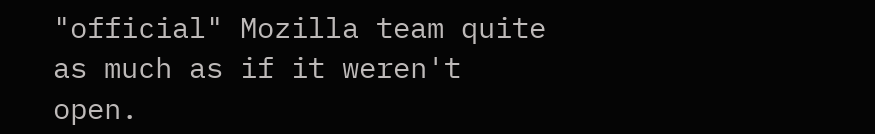"official" Mozilla team quite as much as if it weren't open.